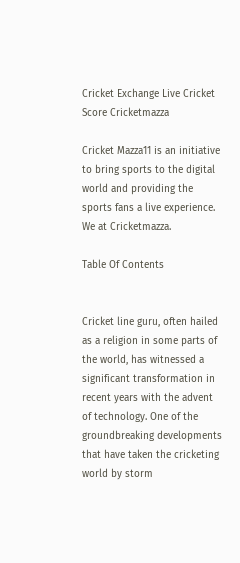Cricket Exchange Live Cricket Score Cricketmazza

Cricket Mazza11 is an initiative to bring sports to the digital world and providing the sports fans a live experience. We at Cricketmazza.

Table Of Contents


Cricket line guru, often hailed as a religion in some parts of the world, has witnessed a significant transformation in recent years with the advent of technology. One of the groundbreaking developments that have taken the cricketing world by storm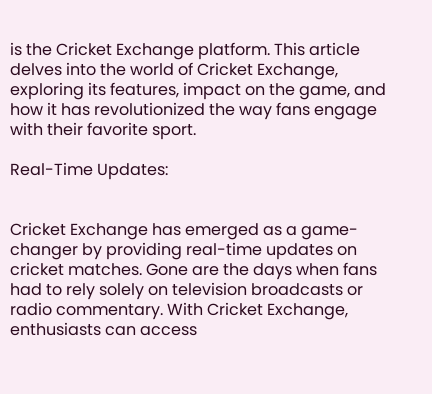is the Cricket Exchange platform. This article delves into the world of Cricket Exchange, exploring its features, impact on the game, and how it has revolutionized the way fans engage with their favorite sport.

Real-Time Updates:


Cricket Exchange has emerged as a game-changer by providing real-time updates on cricket matches. Gone are the days when fans had to rely solely on television broadcasts or radio commentary. With Cricket Exchange, enthusiasts can access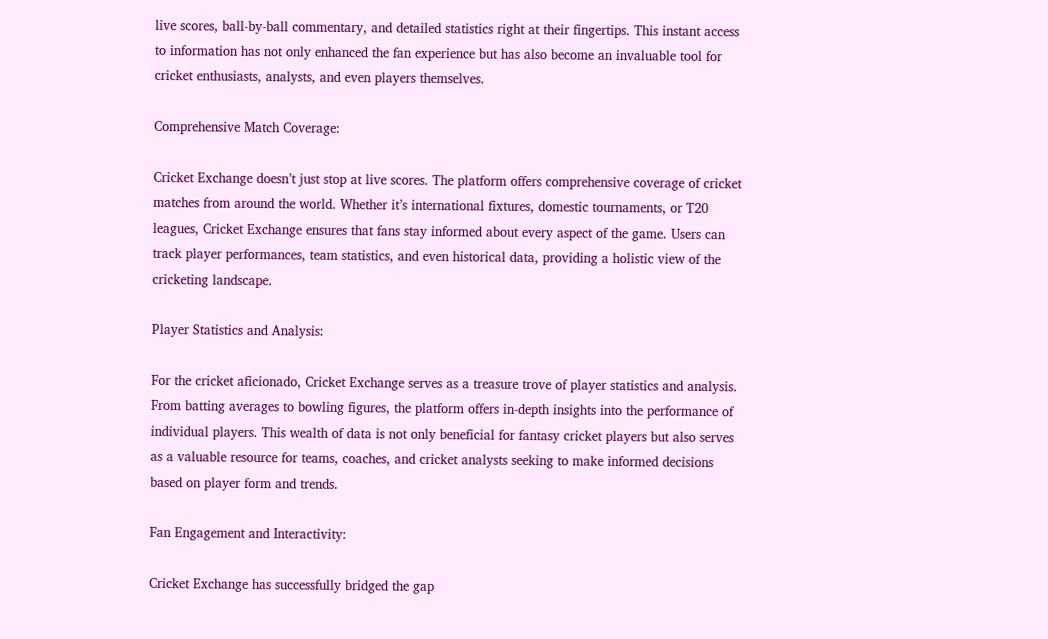live scores, ball-by-ball commentary, and detailed statistics right at their fingertips. This instant access to information has not only enhanced the fan experience but has also become an invaluable tool for cricket enthusiasts, analysts, and even players themselves.

Comprehensive Match Coverage:

Cricket Exchange doesn’t just stop at live scores. The platform offers comprehensive coverage of cricket matches from around the world. Whether it’s international fixtures, domestic tournaments, or T20 leagues, Cricket Exchange ensures that fans stay informed about every aspect of the game. Users can track player performances, team statistics, and even historical data, providing a holistic view of the cricketing landscape.

Player Statistics and Analysis:

For the cricket aficionado, Cricket Exchange serves as a treasure trove of player statistics and analysis. From batting averages to bowling figures, the platform offers in-depth insights into the performance of individual players. This wealth of data is not only beneficial for fantasy cricket players but also serves as a valuable resource for teams, coaches, and cricket analysts seeking to make informed decisions based on player form and trends.

Fan Engagement and Interactivity:

Cricket Exchange has successfully bridged the gap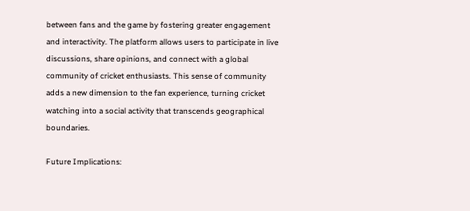between fans and the game by fostering greater engagement and interactivity. The platform allows users to participate in live discussions, share opinions, and connect with a global community of cricket enthusiasts. This sense of community adds a new dimension to the fan experience, turning cricket watching into a social activity that transcends geographical boundaries.

Future Implications: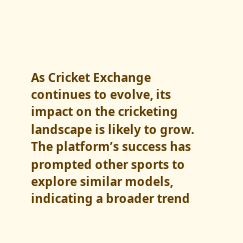As Cricket Exchange continues to evolve, its impact on the cricketing landscape is likely to grow. The platform’s success has prompted other sports to explore similar models, indicating a broader trend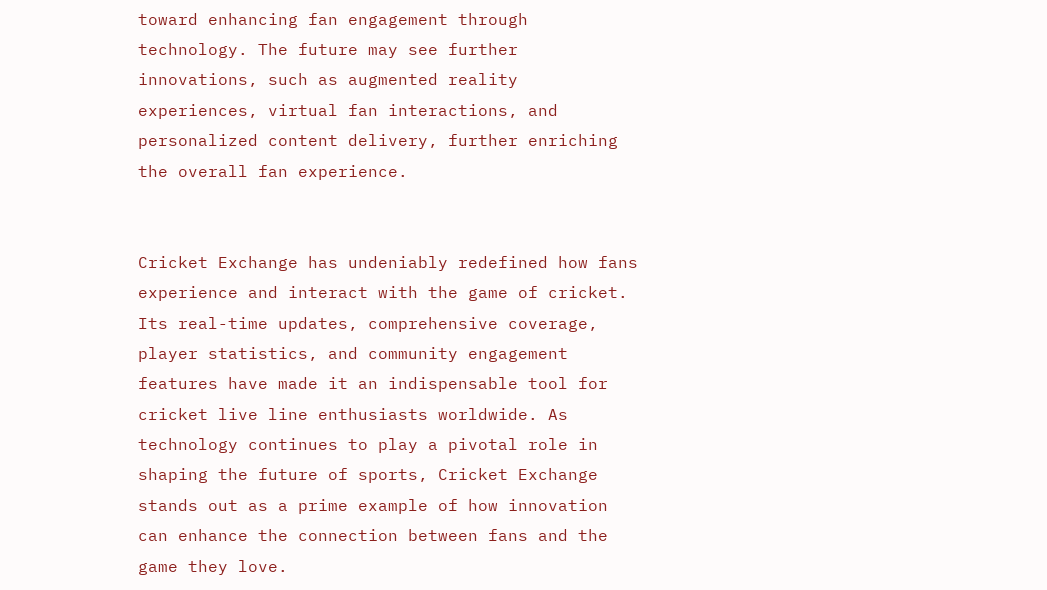toward enhancing fan engagement through technology. The future may see further innovations, such as augmented reality experiences, virtual fan interactions, and personalized content delivery, further enriching the overall fan experience.


Cricket Exchange has undeniably redefined how fans experience and interact with the game of cricket. Its real-time updates, comprehensive coverage, player statistics, and community engagement features have made it an indispensable tool for cricket live line enthusiasts worldwide. As technology continues to play a pivotal role in shaping the future of sports, Cricket Exchange stands out as a prime example of how innovation can enhance the connection between fans and the game they love.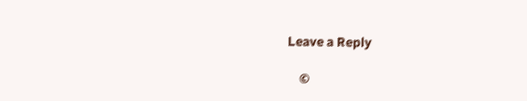Leave a Reply

    ©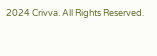2024 Crivva. All Rights Reserved.